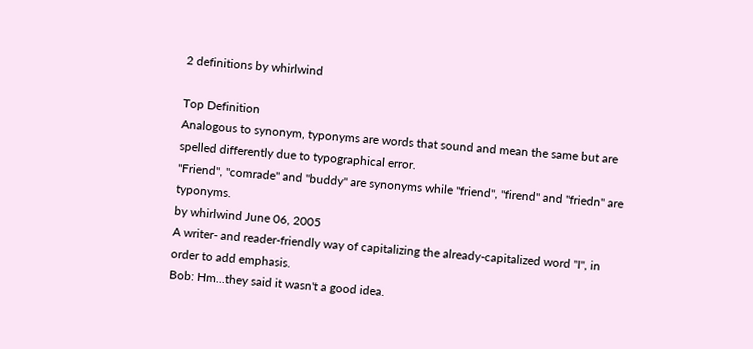2 definitions by whirlwind

Top Definition
Analogous to synonym, typonyms are words that sound and mean the same but are spelled differently due to typographical error.
"Friend", "comrade" and "buddy" are synonyms while "friend", "firend" and "friedn" are typonyms.
by whirlwind June 06, 2005
A writer- and reader-friendly way of capitalizing the already-capitalized word "I", in order to add emphasis.
Bob: Hm...they said it wasn't a good idea.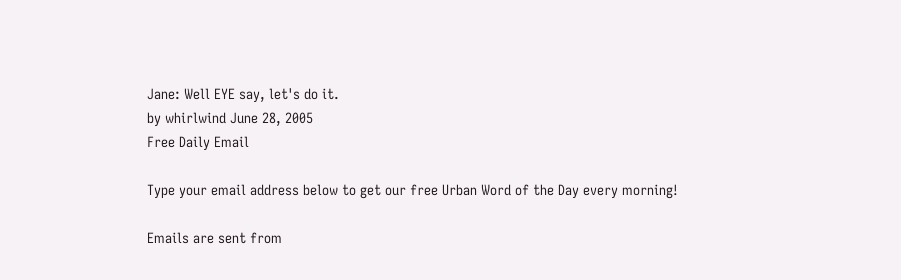Jane: Well EYE say, let's do it.
by whirlwind June 28, 2005
Free Daily Email

Type your email address below to get our free Urban Word of the Day every morning!

Emails are sent from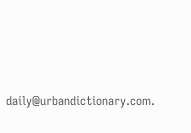daily@urbandictionary.com.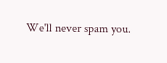We'll never spam you.